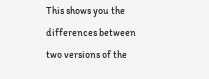This shows you the differences between two versions of the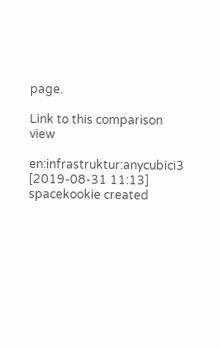page.

Link to this comparison view

en:infrastruktur:anycubici3 [2019-08-31 11:13]
spacekookie created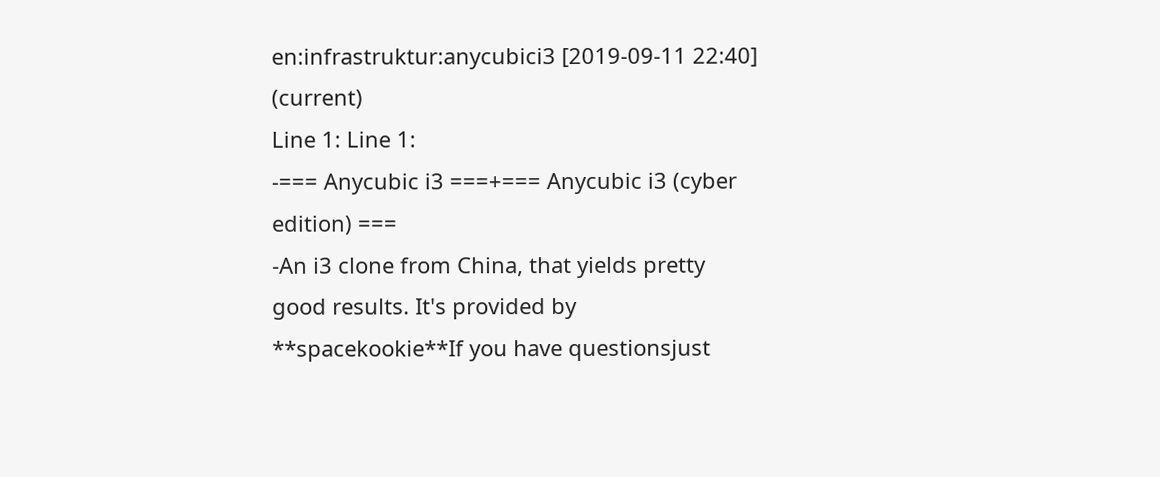en:infrastruktur:anycubici3 [2019-09-11 22:40] (current)
Line 1: Line 1:
-=== Anycubic i3 ===+=== Anycubic i3 (cyber edition) ===
-An i3 clone from China, that yields pretty good results. It's provided by **spacekookie**If you have questionsjust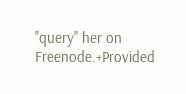''query'' her on Freenode.+Provided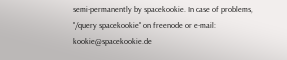semi-permanently by spacekookie. In case of problems, ''/query spacekookie'' on freenode or e-mail: kookie@spacekookie.de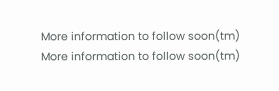More information to follow soon(tm) More information to follow soon(tm)